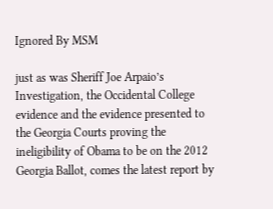Ignored By MSM

just as was Sheriff Joe Arpaio’s Investigation, the Occidental College evidence and the evidence presented to the Georgia Courts proving the ineligibility of Obama to be on the 2012 Georgia Ballot, comes the latest report by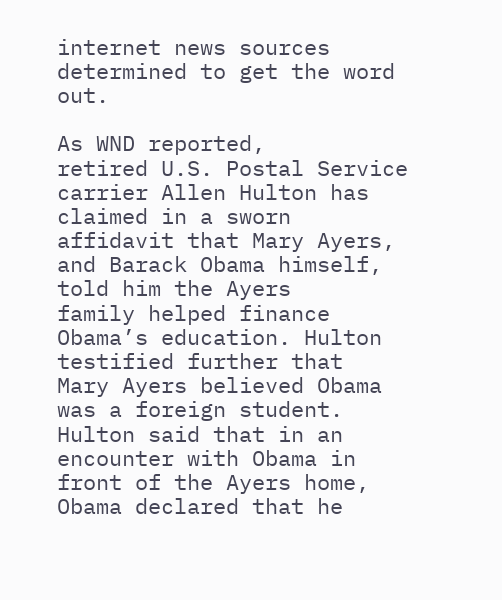internet news sources determined to get the word out.

As WND reported,
retired U.S. Postal Service carrier Allen Hulton has claimed in a sworn
affidavit that Mary Ayers, and Barack Obama himself, told him the Ayers
family helped finance Obama’s education. Hulton testified further that
Mary Ayers believed Obama was a foreign student. Hulton said that in an
encounter with Obama in front of the Ayers home, Obama declared that he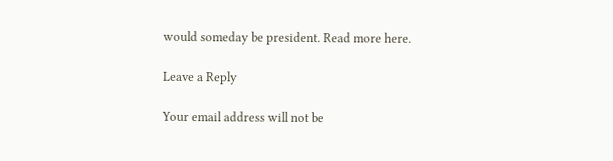would someday be president. Read more here.

Leave a Reply

Your email address will not be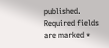published. Required fields are marked *